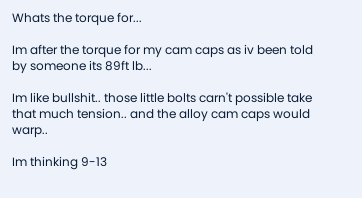Whats the torque for...

Im after the torque for my cam caps as iv been told by someone its 89ft lb...

Im like bullshit.. those little bolts carn't possible take that much tension.. and the alloy cam caps would warp..

Im thinking 9-13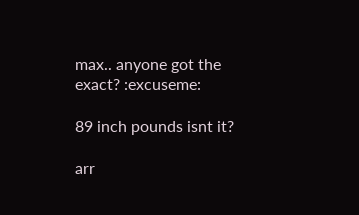max.. anyone got the exact? :excuseme:

89 inch pounds isnt it?

arr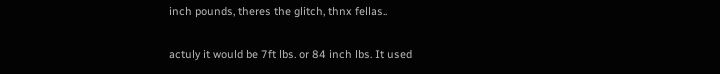inch pounds, theres the glitch, thnx fellas..

actuly it would be 7ft lbs. or 84 inch lbs. It used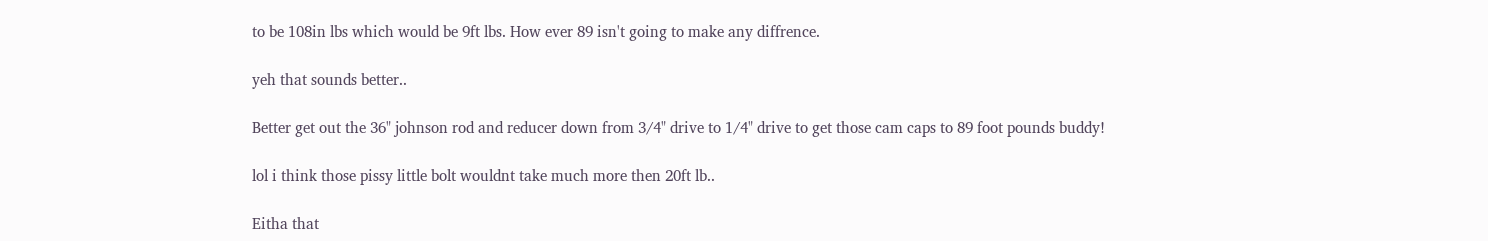to be 108in lbs which would be 9ft lbs. How ever 89 isn't going to make any diffrence.

yeh that sounds better..

Better get out the 36" johnson rod and reducer down from 3/4" drive to 1/4" drive to get those cam caps to 89 foot pounds buddy!

lol i think those pissy little bolt wouldnt take much more then 20ft lb..

Eitha that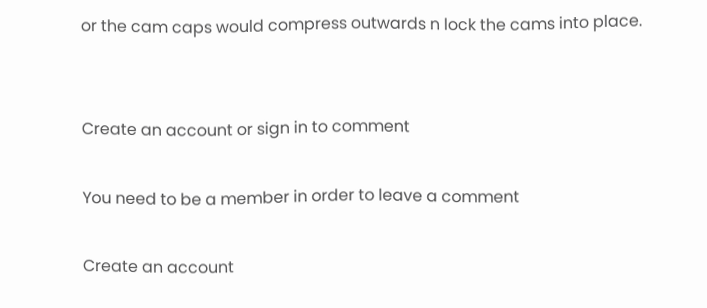or the cam caps would compress outwards n lock the cams into place.


Create an account or sign in to comment

You need to be a member in order to leave a comment

Create an account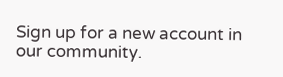Sign up for a new account in our community.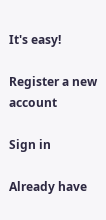It's easy!

Register a new account

Sign in

Already have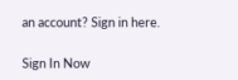an account? Sign in here.

Sign In Now